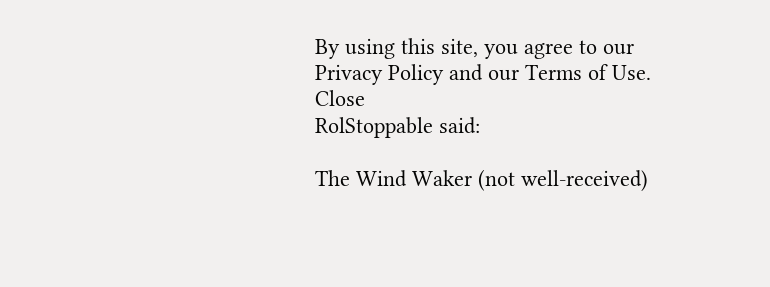By using this site, you agree to our Privacy Policy and our Terms of Use. Close
RolStoppable said:

The Wind Waker (not well-received)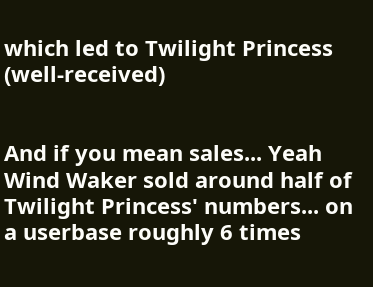which led to Twilight Princess (well-received)


And if you mean sales... Yeah Wind Waker sold around half of Twilight Princess' numbers... on a userbase roughly 6 times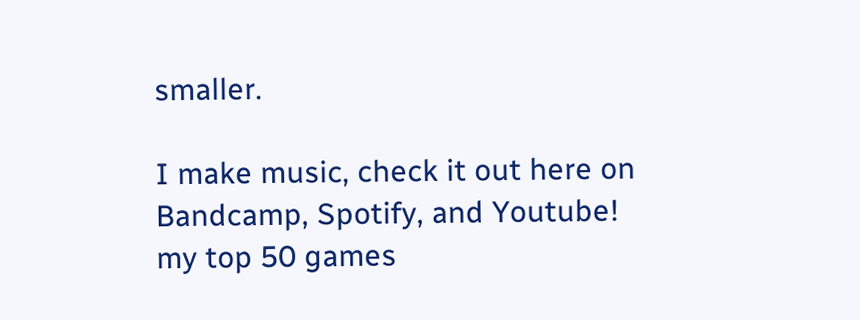smaller.

I make music, check it out here on Bandcamp, Spotify, and Youtube!
my top 50 games